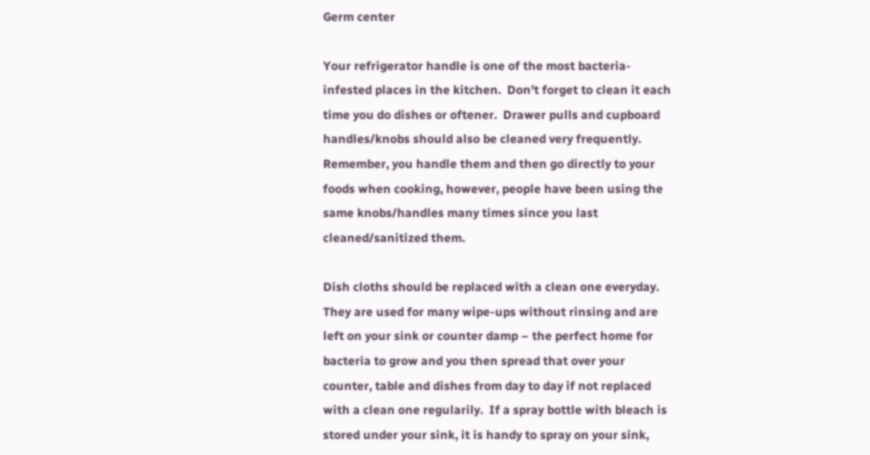Germ center

Your refrigerator handle is one of the most bacteria-infested places in the kitchen.  Don't forget to clean it each time you do dishes or oftener.  Drawer pulls and cupboard handles/knobs should also be cleaned very frequently.  Remember, you handle them and then go directly to your foods when cooking, however, people have been using the same knobs/handles many times since you last cleaned/sanitized them.

Dish cloths should be replaced with a clean one everyday.  They are used for many wipe-ups without rinsing and are left on your sink or counter damp – the perfect home for bacteria to grow and you then spread that over your counter, table and dishes from day to day if not replaced with a clean one regularily.  If a spray bottle with bleach is stored under your sink, it is handy to spray on your sink,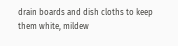drain boards and dish cloths to keep them white, mildew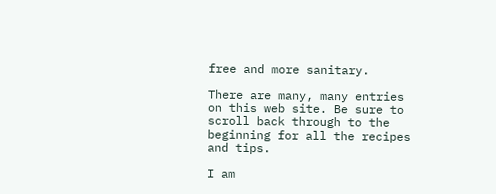free and more sanitary.

There are many, many entries on this web site. Be sure to scroll back through to the beginning for all the recipes and tips.

I am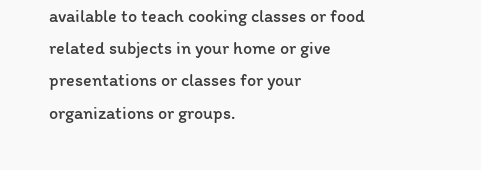available to teach cooking classes or food related subjects in your home or give presentations or classes for your organizations or groups.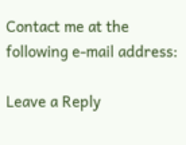Contact me at the following e-mail address:

Leave a Reply